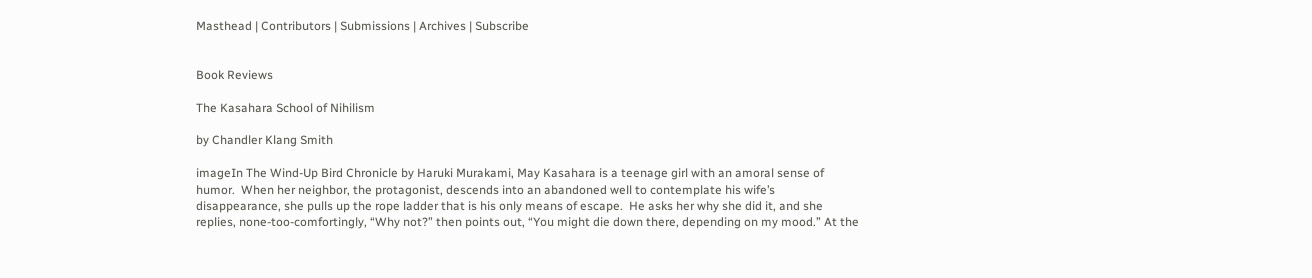Masthead | Contributors | Submissions | Archives | Subscribe


Book Reviews

The Kasahara School of Nihilism

by Chandler Klang Smith

imageIn The Wind-Up Bird Chronicle by Haruki Murakami, May Kasahara is a teenage girl with an amoral sense of humor.  When her neighbor, the protagonist, descends into an abandoned well to contemplate his wife’s disappearance, she pulls up the rope ladder that is his only means of escape.  He asks her why she did it, and she replies, none-too-comfortingly, “Why not?” then points out, “You might die down there, depending on my mood.” At the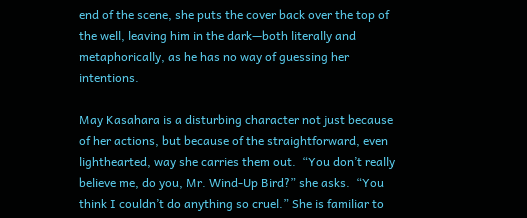end of the scene, she puts the cover back over the top of the well, leaving him in the dark—both literally and metaphorically, as he has no way of guessing her intentions.

May Kasahara is a disturbing character not just because of her actions, but because of the straightforward, even lighthearted, way she carries them out.  “You don’t really believe me, do you, Mr. Wind-Up Bird?” she asks.  “You think I couldn’t do anything so cruel.” She is familiar to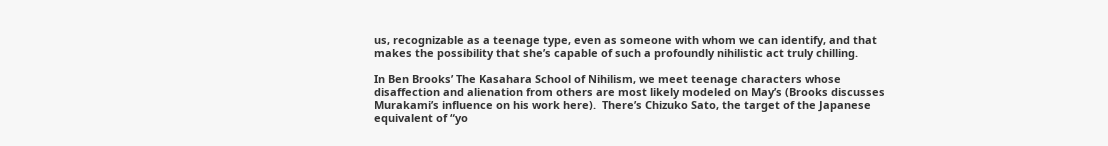us, recognizable as a teenage type, even as someone with whom we can identify, and that makes the possibility that she’s capable of such a profoundly nihilistic act truly chilling.

In Ben Brooks’ The Kasahara School of Nihilism, we meet teenage characters whose disaffection and alienation from others are most likely modeled on May’s (Brooks discusses Murakami’s influence on his work here).  There’s Chizuko Sato, the target of the Japanese equivalent of “yo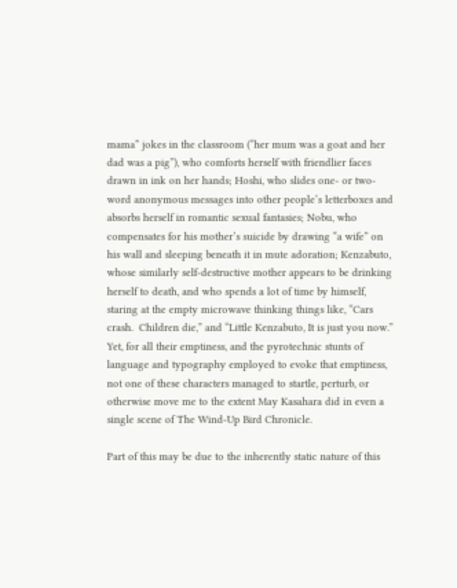mama” jokes in the classroom (“her mum was a goat and her dad was a pig”), who comforts herself with friendlier faces drawn in ink on her hands; Hoshi, who slides one- or two-word anonymous messages into other people’s letterboxes and absorbs herself in romantic sexual fantasies; Nobu, who compensates for his mother’s suicide by drawing “a wife” on his wall and sleeping beneath it in mute adoration; Kenzabuto, whose similarly self-destructive mother appears to be drinking herself to death, and who spends a lot of time by himself, staring at the empty microwave thinking things like, “Cars crash.  Children die,” and “Little Kenzabuto, It is just you now.” Yet, for all their emptiness, and the pyrotechnic stunts of language and typography employed to evoke that emptiness, not one of these characters managed to startle, perturb, or otherwise move me to the extent May Kasahara did in even a single scene of The Wind-Up Bird Chronicle.

Part of this may be due to the inherently static nature of this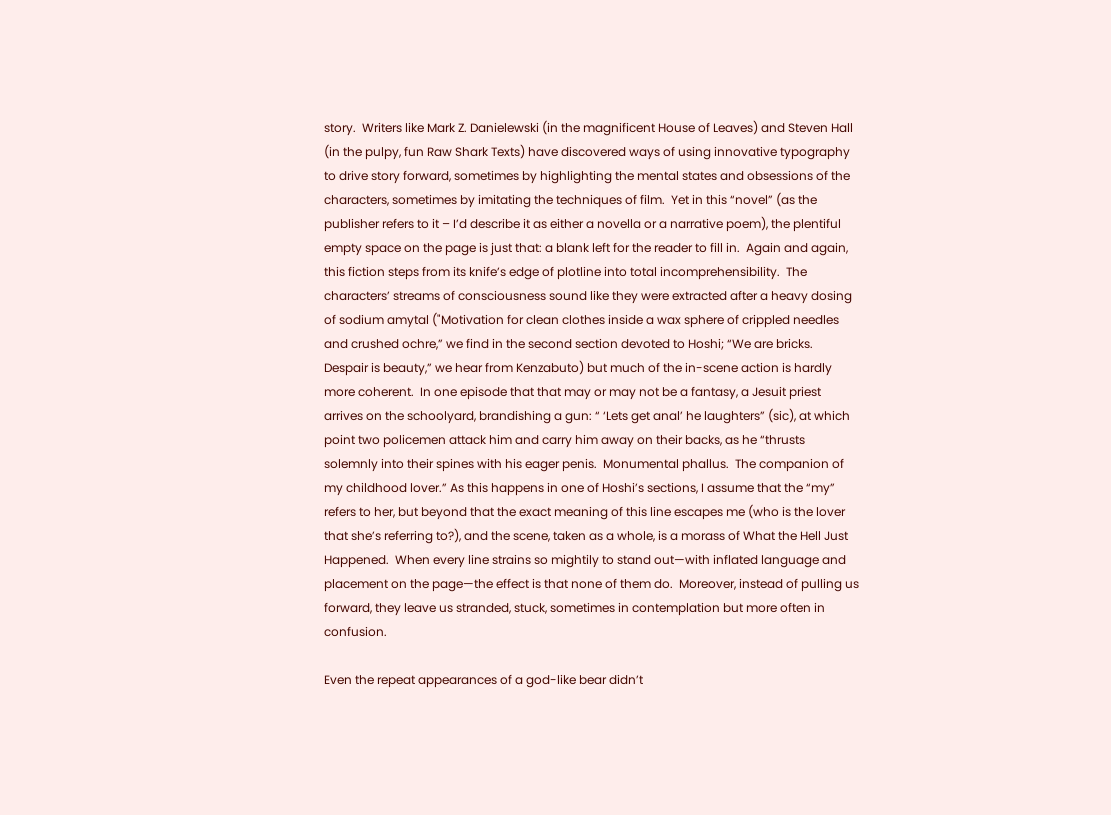story.  Writers like Mark Z. Danielewski (in the magnificent House of Leaves) and Steven Hall (in the pulpy, fun Raw Shark Texts) have discovered ways of using innovative typography to drive story forward, sometimes by highlighting the mental states and obsessions of the characters, sometimes by imitating the techniques of film.  Yet in this “novel” (as the publisher refers to it – I’d describe it as either a novella or a narrative poem), the plentiful empty space on the page is just that: a blank left for the reader to fill in.  Again and again, this fiction steps from its knife’s edge of plotline into total incomprehensibility.  The characters’ streams of consciousness sound like they were extracted after a heavy dosing of sodium amytal ("Motivation for clean clothes inside a wax sphere of crippled needles and crushed ochre,” we find in the second section devoted to Hoshi; “We are bricks.  Despair is beauty,” we hear from Kenzabuto) but much of the in-scene action is hardly more coherent.  In one episode that that may or may not be a fantasy, a Jesuit priest arrives on the schoolyard, brandishing a gun: “ ‘Lets get anal’ he laughters” (sic), at which point two policemen attack him and carry him away on their backs, as he “thrusts solemnly into their spines with his eager penis.  Monumental phallus.  The companion of my childhood lover.” As this happens in one of Hoshi’s sections, I assume that the “my” refers to her, but beyond that the exact meaning of this line escapes me (who is the lover that she’s referring to?), and the scene, taken as a whole, is a morass of What the Hell Just Happened.  When every line strains so mightily to stand out—with inflated language and placement on the page—the effect is that none of them do.  Moreover, instead of pulling us forward, they leave us stranded, stuck, sometimes in contemplation but more often in confusion.

Even the repeat appearances of a god-like bear didn’t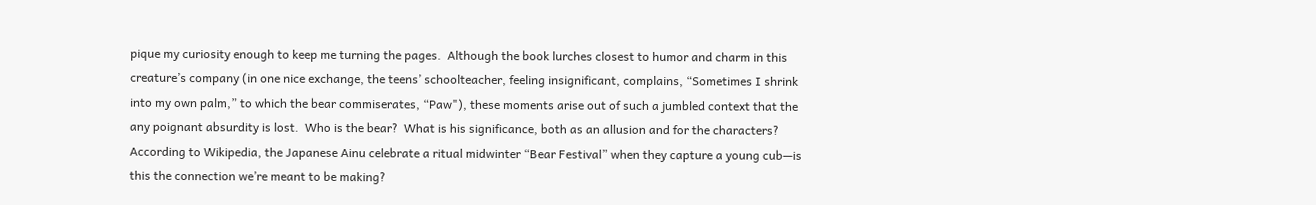pique my curiosity enough to keep me turning the pages.  Although the book lurches closest to humor and charm in this creature’s company (in one nice exchange, the teens’ schoolteacher, feeling insignificant, complains, “Sometimes I shrink into my own palm,” to which the bear commiserates, “Paw"), these moments arise out of such a jumbled context that the any poignant absurdity is lost.  Who is the bear?  What is his significance, both as an allusion and for the characters?  According to Wikipedia, the Japanese Ainu celebrate a ritual midwinter “Bear Festival” when they capture a young cub—is this the connection we’re meant to be making?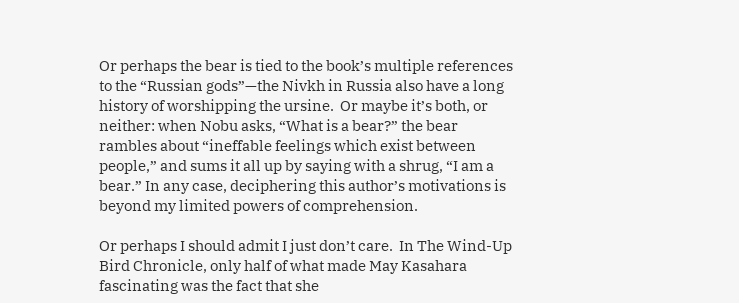Or perhaps the bear is tied to the book’s multiple references to the “Russian gods”—the Nivkh in Russia also have a long history of worshipping the ursine.  Or maybe it’s both, or neither: when Nobu asks, “What is a bear?” the bear rambles about “ineffable feelings which exist between people,” and sums it all up by saying with a shrug, “I am a bear.” In any case, deciphering this author’s motivations is beyond my limited powers of comprehension.

Or perhaps I should admit I just don’t care.  In The Wind-Up Bird Chronicle, only half of what made May Kasahara fascinating was the fact that she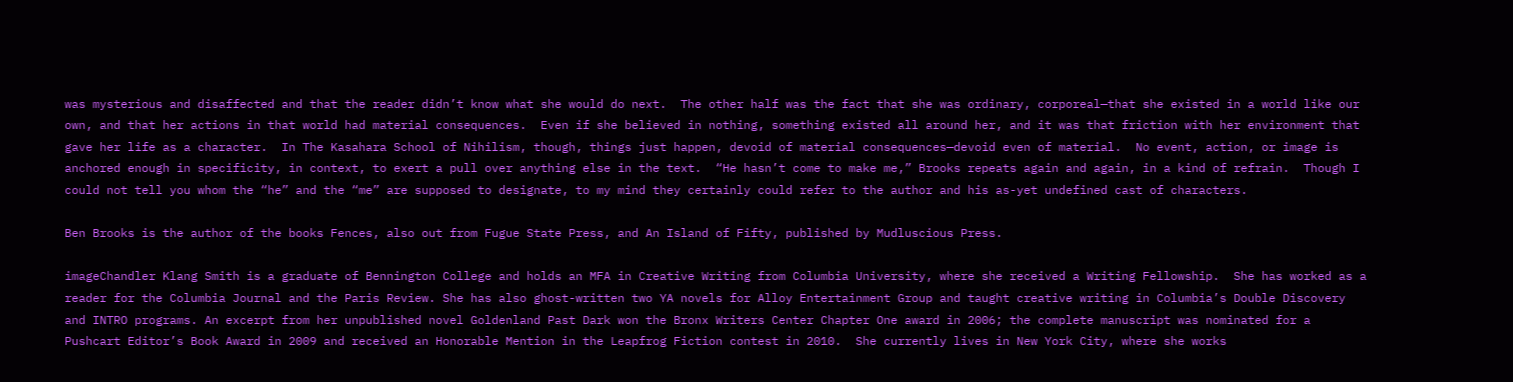was mysterious and disaffected and that the reader didn’t know what she would do next.  The other half was the fact that she was ordinary, corporeal—that she existed in a world like our own, and that her actions in that world had material consequences.  Even if she believed in nothing, something existed all around her, and it was that friction with her environment that gave her life as a character.  In The Kasahara School of Nihilism, though, things just happen, devoid of material consequences—devoid even of material.  No event, action, or image is anchored enough in specificity, in context, to exert a pull over anything else in the text.  “He hasn’t come to make me,” Brooks repeats again and again, in a kind of refrain.  Though I could not tell you whom the “he” and the “me” are supposed to designate, to my mind they certainly could refer to the author and his as-yet undefined cast of characters.

Ben Brooks is the author of the books Fences, also out from Fugue State Press, and An Island of Fifty, published by Mudluscious Press.

imageChandler Klang Smith is a graduate of Bennington College and holds an MFA in Creative Writing from Columbia University, where she received a Writing Fellowship.  She has worked as a reader for the Columbia Journal and the Paris Review. She has also ghost-written two YA novels for Alloy Entertainment Group and taught creative writing in Columbia’s Double Discovery and INTRO programs. An excerpt from her unpublished novel Goldenland Past Dark won the Bronx Writers Center Chapter One award in 2006; the complete manuscript was nominated for a Pushcart Editor’s Book Award in 2009 and received an Honorable Mention in the Leapfrog Fiction contest in 2010.  She currently lives in New York City, where she works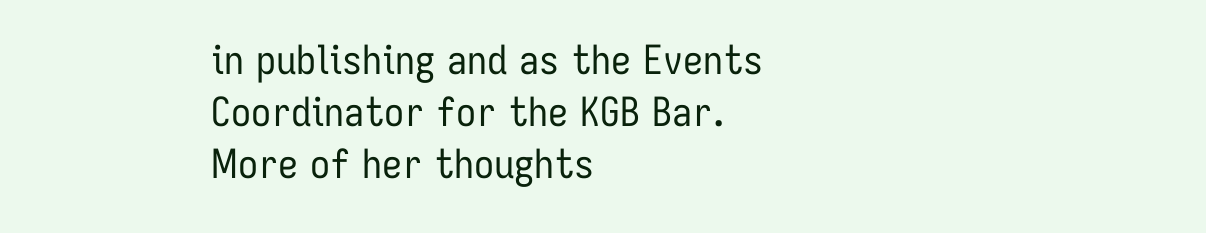in publishing and as the Events Coordinator for the KGB Bar.  More of her thoughts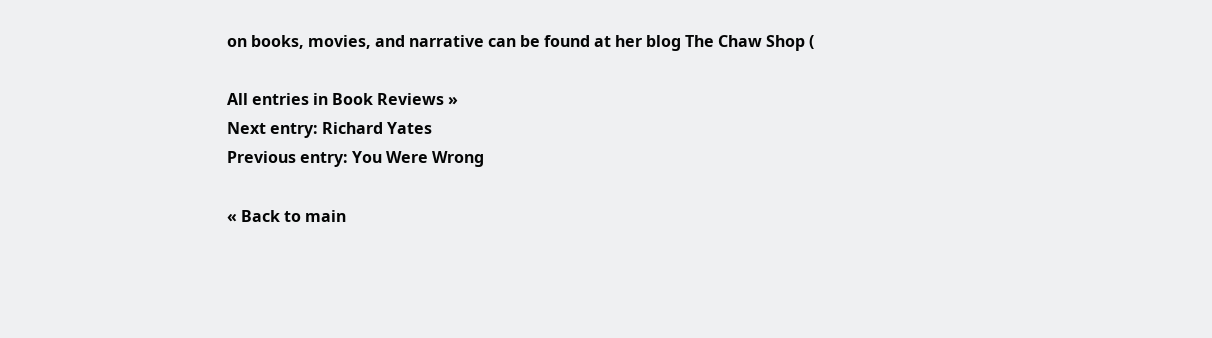on books, movies, and narrative can be found at her blog The Chaw Shop (

All entries in Book Reviews »
Next entry: Richard Yates
Previous entry: You Were Wrong

« Back to main